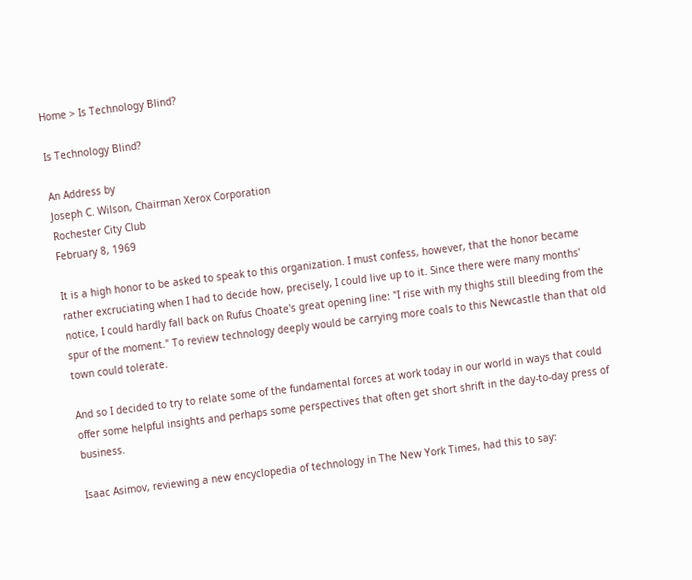Home > Is Technology Blind?

Is Technology Blind?

An Address by
Joseph C. Wilson, Chairman Xerox Corporation
Rochester City Club
February 8, 1969

It is a high honor to be asked to speak to this organization. I must confess, however, that the honor became rather excruciating when I had to decide how, precisely, I could live up to it. Since there were many months' notice, I could hardly fall back on Rufus Choate's great opening line: "I rise with my thighs still bleeding from the spur of the moment." To review technology deeply would be carrying more coals to this Newcastle than that old town could tolerate.

And so I decided to try to relate some of the fundamental forces at work today in our world in ways that could offer some helpful insights and perhaps some perspectives that often get short shrift in the day-to-day press of business.

Isaac Asimov, reviewing a new encyclopedia of technology in The New York Times, had this to say: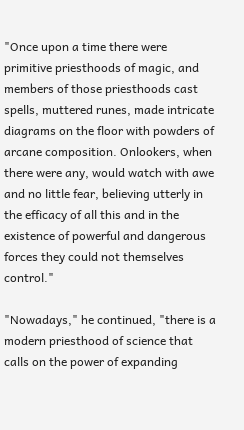"Once upon a time there were primitive priesthoods of magic, and members of those priesthoods cast spells, muttered runes, made intricate diagrams on the floor with powders of arcane composition. Onlookers, when there were any, would watch with awe and no little fear, believing utterly in the efficacy of all this and in the existence of powerful and dangerous forces they could not themselves control."

"Nowadays," he continued, "there is a modern priesthood of science that calls on the power of expanding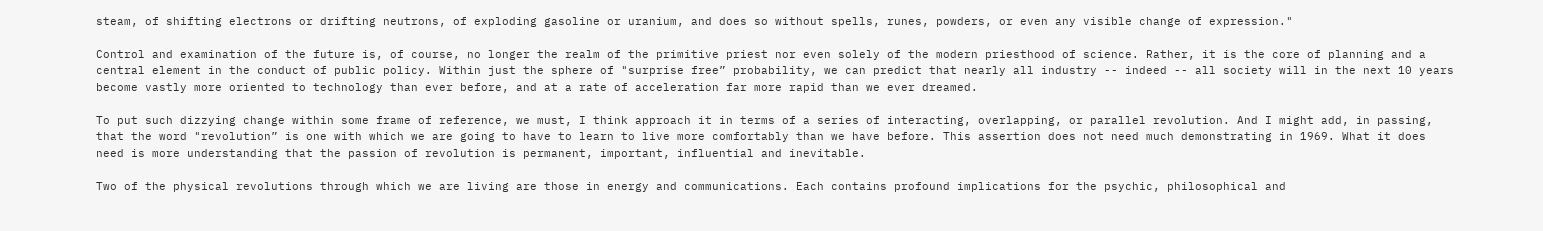steam, of shifting electrons or drifting neutrons, of exploding gasoline or uranium, and does so without spells, runes, powders, or even any visible change of expression."

Control and examination of the future is, of course, no longer the realm of the primitive priest nor even solely of the modern priesthood of science. Rather, it is the core of planning and a central element in the conduct of public policy. Within just the sphere of "surprise free” probability, we can predict that nearly all industry -- indeed -- all society will in the next 10 years become vastly more oriented to technology than ever before, and at a rate of acceleration far more rapid than we ever dreamed.

To put such dizzying change within some frame of reference, we must, I think approach it in terms of a series of interacting, overlapping, or parallel revolution. And I might add, in passing, that the word "revolution” is one with which we are going to have to learn to live more comfortably than we have before. This assertion does not need much demonstrating in 1969. What it does need is more understanding that the passion of revolution is permanent, important, influential and inevitable.

Two of the physical revolutions through which we are living are those in energy and communications. Each contains profound implications for the psychic, philosophical and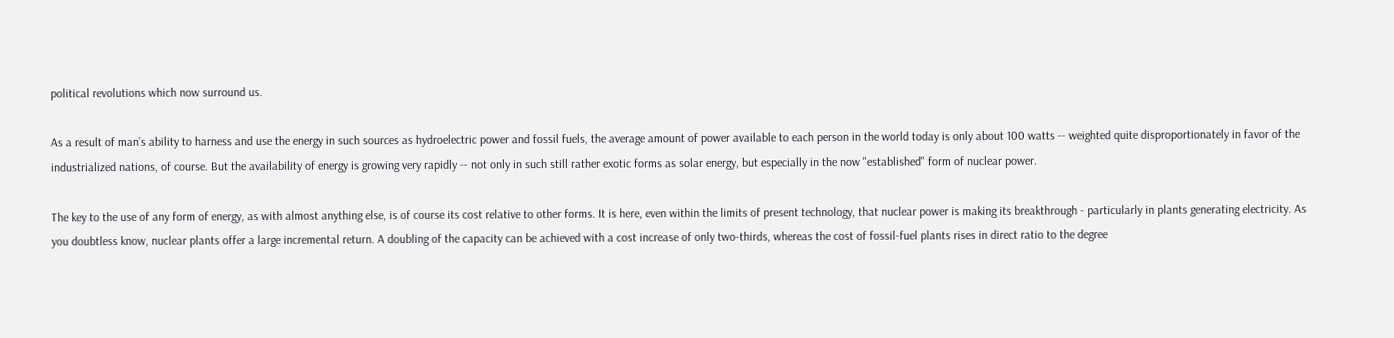political revolutions which now surround us.

As a result of man’s ability to harness and use the energy in such sources as hydroelectric power and fossil fuels, the average amount of power available to each person in the world today is only about 100 watts -- weighted quite disproportionately in favor of the industrialized nations, of course. But the availability of energy is growing very rapidly -- not only in such still rather exotic forms as solar energy, but especially in the now "established" form of nuclear power.

The key to the use of any form of energy, as with almost anything else, is of course its cost relative to other forms. It is here, even within the limits of present technology, that nuclear power is making its breakthrough - particularly in plants generating electricity. As you doubtless know, nuclear plants offer a large incremental return. A doubling of the capacity can be achieved with a cost increase of only two-thirds, whereas the cost of fossil-fuel plants rises in direct ratio to the degree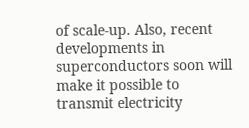of scale-up. Also, recent developments in superconductors soon will make it possible to transmit electricity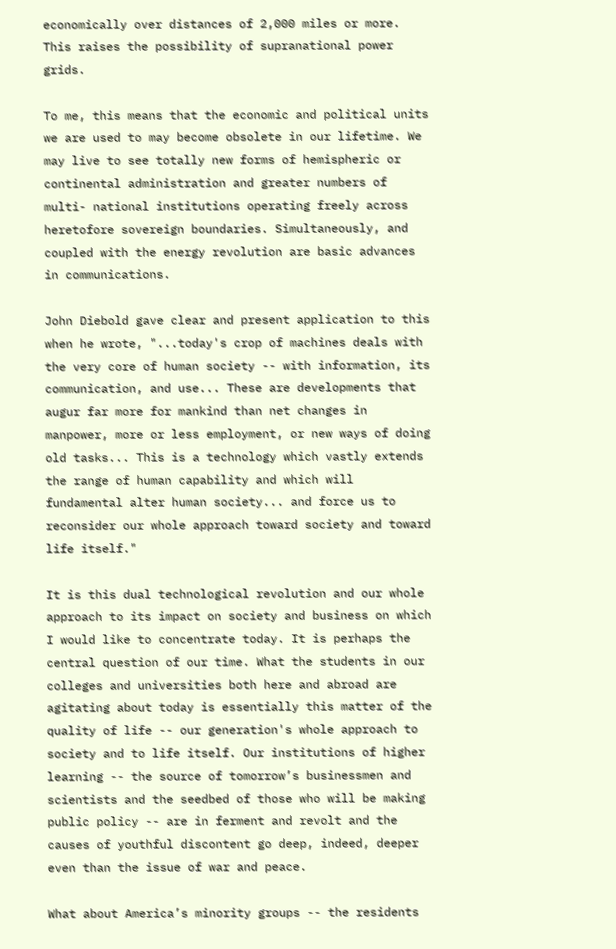economically over distances of 2,000 miles or more. This raises the possibility of supranational power grids.

To me, this means that the economic and political units we are used to may become obsolete in our lifetime. We may live to see totally new forms of hemispheric or continental administration and greater numbers of multi- national institutions operating freely across heretofore sovereign boundaries. Simultaneously, and coupled with the energy revolution are basic advances in communications.

John Diebold gave clear and present application to this when he wrote, "...today's crop of machines deals with the very core of human society -- with information, its communication, and use... These are developments that augur far more for mankind than net changes in manpower, more or less employment, or new ways of doing old tasks... This is a technology which vastly extends the range of human capability and which will fundamental alter human society... and force us to reconsider our whole approach toward society and toward life itself."

It is this dual technological revolution and our whole approach to its impact on society and business on which I would like to concentrate today. It is perhaps the central question of our time. What the students in our colleges and universities both here and abroad are agitating about today is essentially this matter of the quality of life -- our generation's whole approach to society and to life itself. Our institutions of higher learning -- the source of tomorrow’s businessmen and scientists and the seedbed of those who will be making public policy -- are in ferment and revolt and the causes of youthful discontent go deep, indeed, deeper even than the issue of war and peace.

What about America’s minority groups -- the residents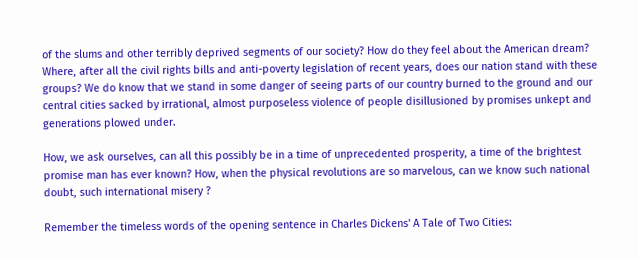of the slums and other terribly deprived segments of our society? How do they feel about the American dream? Where, after all the civil rights bills and anti-poverty legislation of recent years, does our nation stand with these groups? We do know that we stand in some danger of seeing parts of our country burned to the ground and our central cities sacked by irrational, almost purposeless violence of people disillusioned by promises unkept and generations plowed under.

How, we ask ourselves, can all this possibly be in a time of unprecedented prosperity, a time of the brightest promise man has ever known? How, when the physical revolutions are so marvelous, can we know such national doubt, such international misery ?

Remember the timeless words of the opening sentence in Charles Dickens' A Tale of Two Cities: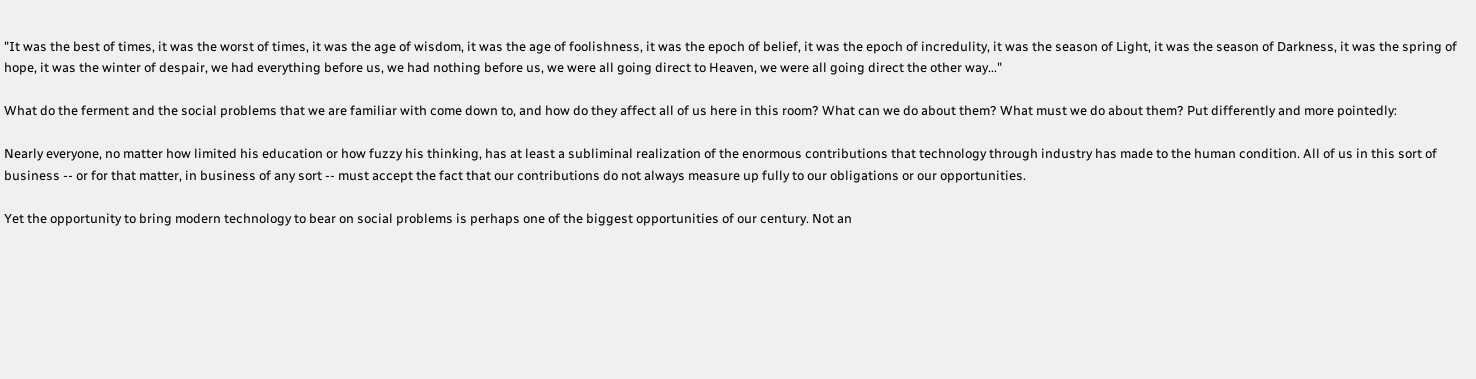"It was the best of times, it was the worst of times, it was the age of wisdom, it was the age of foolishness, it was the epoch of belief, it was the epoch of incredulity, it was the season of Light, it was the season of Darkness, it was the spring of hope, it was the winter of despair, we had everything before us, we had nothing before us, we were all going direct to Heaven, we were all going direct the other way..."

What do the ferment and the social problems that we are familiar with come down to, and how do they affect all of us here in this room? What can we do about them? What must we do about them? Put differently and more pointedly:

Nearly everyone, no matter how limited his education or how fuzzy his thinking, has at least a subliminal realization of the enormous contributions that technology through industry has made to the human condition. All of us in this sort of business -- or for that matter, in business of any sort -- must accept the fact that our contributions do not always measure up fully to our obligations or our opportunities.

Yet the opportunity to bring modern technology to bear on social problems is perhaps one of the biggest opportunities of our century. Not an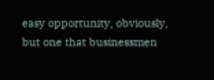easy opportunity, obviously, but one that businessmen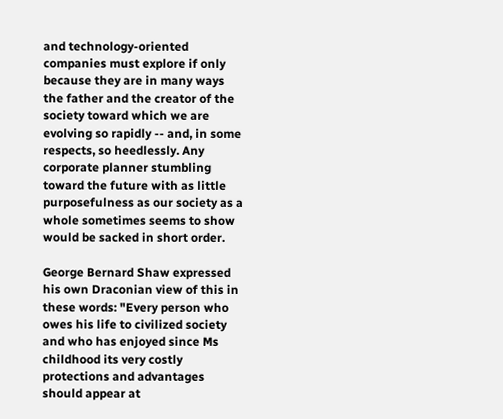and technology-oriented companies must explore if only because they are in many ways the father and the creator of the society toward which we are evolving so rapidly -- and, in some respects, so heedlessly. Any corporate planner stumbling toward the future with as little purposefulness as our society as a whole sometimes seems to show would be sacked in short order.

George Bernard Shaw expressed his own Draconian view of this in these words: "Every person who owes his life to civilized society and who has enjoyed since Ms childhood its very costly protections and advantages should appear at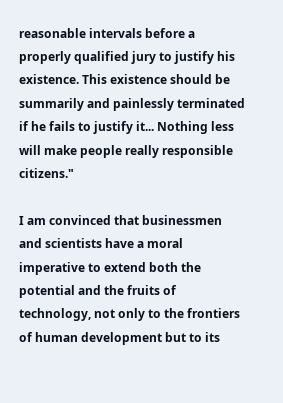reasonable intervals before a properly qualified jury to justify his existence. This existence should be summarily and painlessly terminated if he fails to justify it... Nothing less will make people really responsible citizens."

I am convinced that businessmen and scientists have a moral imperative to extend both the potential and the fruits of technology, not only to the frontiers of human development but to its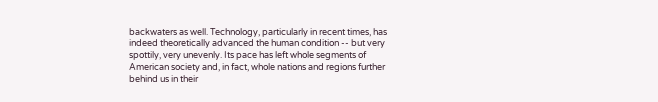backwaters as well. Technology, particularly in recent times, has indeed theoretically advanced the human condition -- but very spottily, very unevenly. Its pace has left whole segments of American society and, in fact, whole nations and regions further behind us in their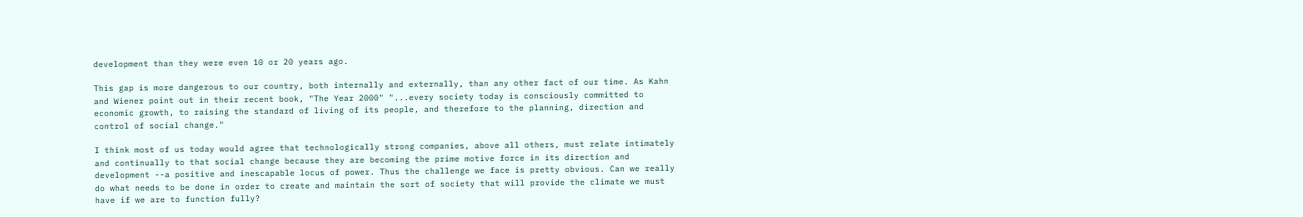development than they were even 10 or 20 years ago.

This gap is more dangerous to our country, both internally and externally, than any other fact of our time. As Kahn and Wiener point out in their recent book, "The Year 2000" "...every society today is consciously committed to economic growth, to raising the standard of living of its people, and therefore to the planning, direction and control of social change."

I think most of us today would agree that technologically strong companies, above all others, must relate intimately and continually to that social change because they are becoming the prime motive force in its direction and development --a positive and inescapable locus of power. Thus the challenge we face is pretty obvious. Can we really do what needs to be done in order to create and maintain the sort of society that will provide the climate we must have if we are to function fully?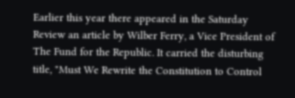Earlier this year there appeared in the Saturday Review an article by Wilber Ferry, a Vice President of The Fund for the Republic. It carried the disturbing title, "Must We Rewrite the Constitution to Control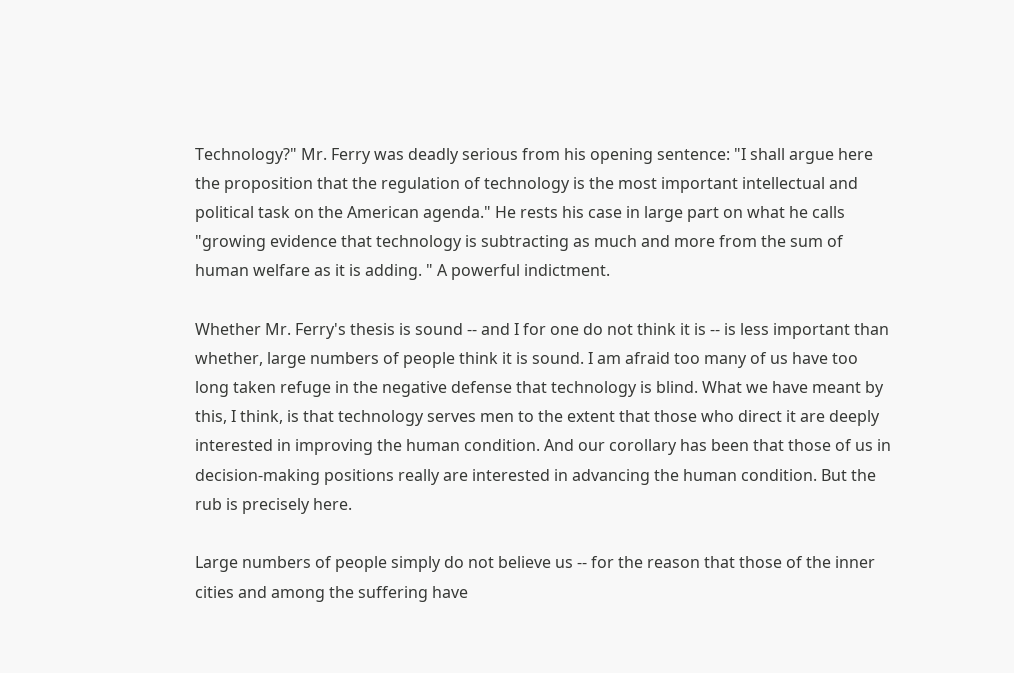Technology?" Mr. Ferry was deadly serious from his opening sentence: "I shall argue here the proposition that the regulation of technology is the most important intellectual and political task on the American agenda." He rests his case in large part on what he calls "growing evidence that technology is subtracting as much and more from the sum of human welfare as it is adding. " A powerful indictment.

Whether Mr. Ferry's thesis is sound -- and I for one do not think it is -- is less important than whether, large numbers of people think it is sound. I am afraid too many of us have too long taken refuge in the negative defense that technology is blind. What we have meant by this, I think, is that technology serves men to the extent that those who direct it are deeply interested in improving the human condition. And our corollary has been that those of us in decision-making positions really are interested in advancing the human condition. But the rub is precisely here.

Large numbers of people simply do not believe us -- for the reason that those of the inner cities and among the suffering have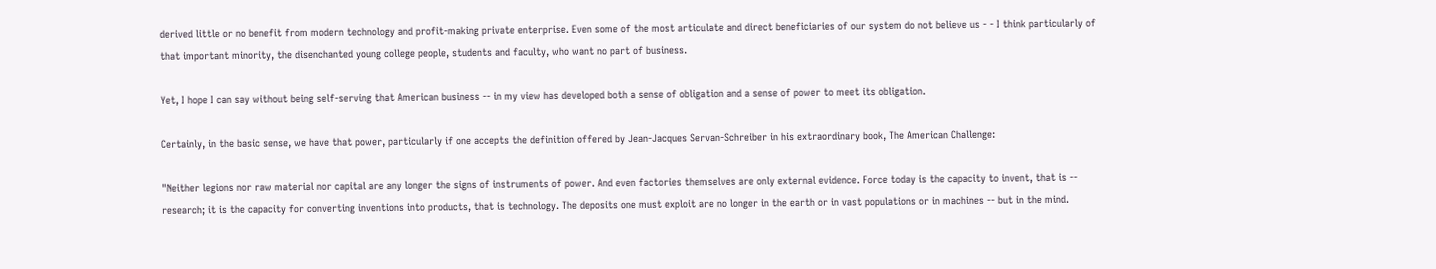derived little or no benefit from modern technology and profit-making private enterprise. Even some of the most articulate and direct beneficiaries of our system do not believe us - - I think particularly of that important minority, the disenchanted young college people, students and faculty, who want no part of business.

Yet, I hope I can say without being self-serving that American business -- in my view has developed both a sense of obligation and a sense of power to meet its obligation.

Certainly, in the basic sense, we have that power, particularly if one accepts the definition offered by Jean-Jacques Servan-Schreiber in his extraordinary book, The American Challenge:

"Neither legions nor raw material nor capital are any longer the signs of instruments of power. And even factories themselves are only external evidence. Force today is the capacity to invent, that is -- research; it is the capacity for converting inventions into products, that is technology. The deposits one must exploit are no longer in the earth or in vast populations or in machines -- but in the mind.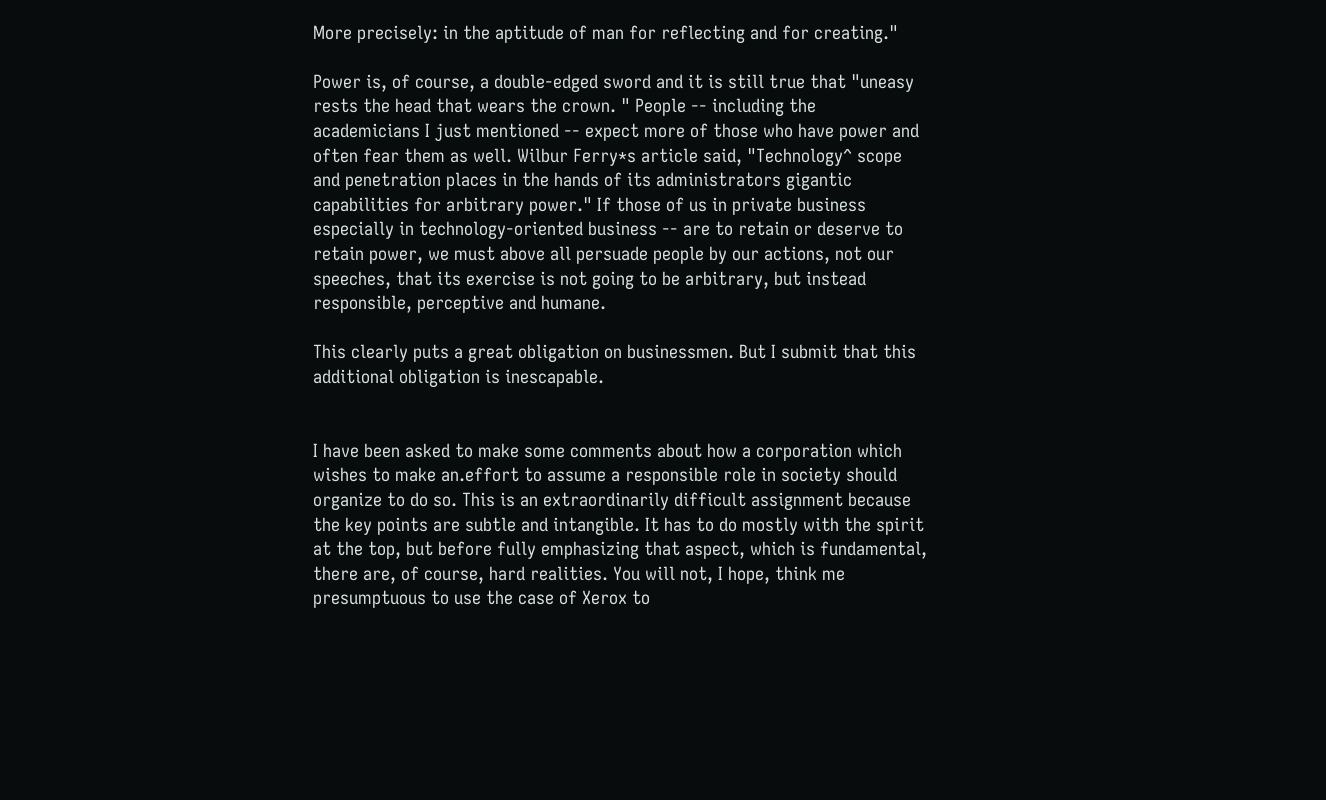More precisely: in the aptitude of man for reflecting and for creating."

Power is, of course, a double-edged sword and it is still true that "uneasy rests the head that wears the crown. " People -- including the academicians I just mentioned -- expect more of those who have power and often fear them as well. Wilbur Ferry*s article said, "Technology^ scope and penetration places in the hands of its administrators gigantic capabilities for arbitrary power." If those of us in private business especially in technology-oriented business -- are to retain or deserve to retain power, we must above all persuade people by our actions, not our speeches, that its exercise is not going to be arbitrary, but instead responsible, perceptive and humane.

This clearly puts a great obligation on businessmen. But I submit that this additional obligation is inescapable.


I have been asked to make some comments about how a corporation which wishes to make an.effort to assume a responsible role in society should organize to do so. This is an extraordinarily difficult assignment because the key points are subtle and intangible. It has to do mostly with the spirit at the top, but before fully emphasizing that aspect, which is fundamental, there are, of course, hard realities. You will not, I hope, think me presumptuous to use the case of Xerox to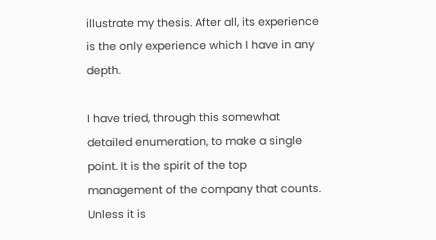illustrate my thesis. After all, its experience is the only experience which I have in any depth.

I have tried, through this somewhat detailed enumeration, to make a single point. It is the spirit of the top management of the company that counts. Unless it is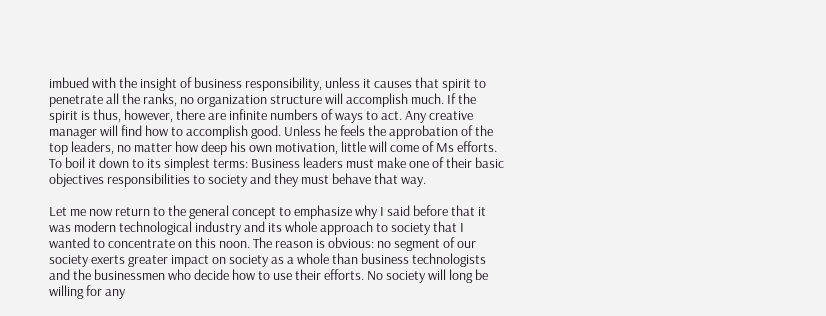imbued with the insight of business responsibility, unless it causes that spirit to penetrate all the ranks, no organization structure will accomplish much. If the spirit is thus, however, there are infinite numbers of ways to act. Any creative manager will find how to accomplish good. Unless he feels the approbation of the top leaders, no matter how deep his own motivation, little will come of Ms efforts. To boil it down to its simplest terms: Business leaders must make one of their basic objectives responsibilities to society and they must behave that way.

Let me now return to the general concept to emphasize why I said before that it was modern technological industry and its whole approach to society that I wanted to concentrate on this noon. The reason is obvious: no segment of our society exerts greater impact on society as a whole than business technologists and the businessmen who decide how to use their efforts. No society will long be willing for any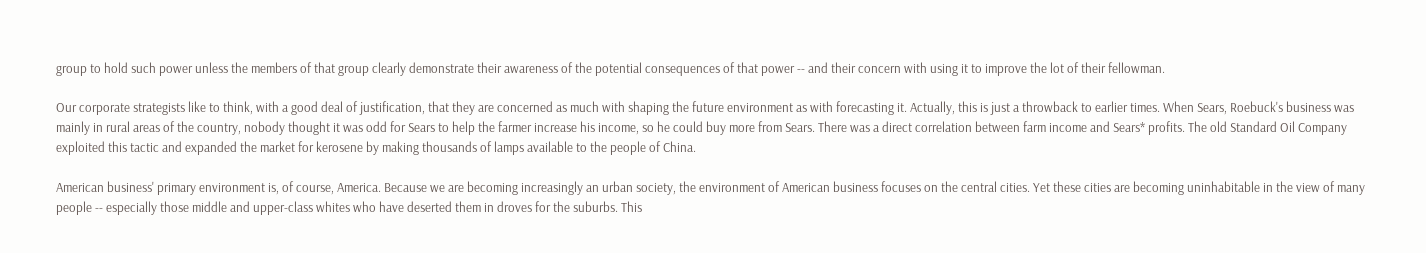group to hold such power unless the members of that group clearly demonstrate their awareness of the potential consequences of that power -- and their concern with using it to improve the lot of their fellowman.

Our corporate strategists like to think, with a good deal of justification, that they are concerned as much with shaping the future environment as with forecasting it. Actually, this is just a throwback to earlier times. When Sears, Roebuck's business was mainly in rural areas of the country, nobody thought it was odd for Sears to help the farmer increase his income, so he could buy more from Sears. There was a direct correlation between farm income and Sears* profits. The old Standard Oil Company exploited this tactic and expanded the market for kerosene by making thousands of lamps available to the people of China.

American business' primary environment is, of course, America. Because we are becoming increasingly an urban society, the environment of American business focuses on the central cities. Yet these cities are becoming uninhabitable in the view of many people -- especially those middle and upper-class whites who have deserted them in droves for the suburbs. This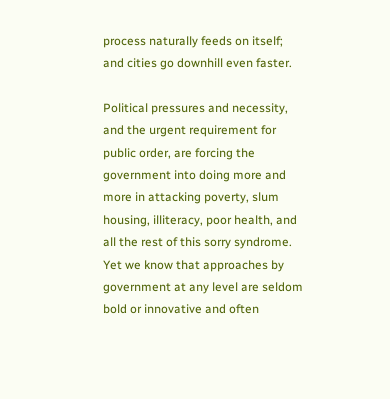process naturally feeds on itself; and cities go downhill even faster.

Political pressures and necessity, and the urgent requirement for public order, are forcing the government into doing more and more in attacking poverty, slum housing, illiteracy, poor health, and all the rest of this sorry syndrome. Yet we know that approaches by government at any level are seldom bold or innovative and often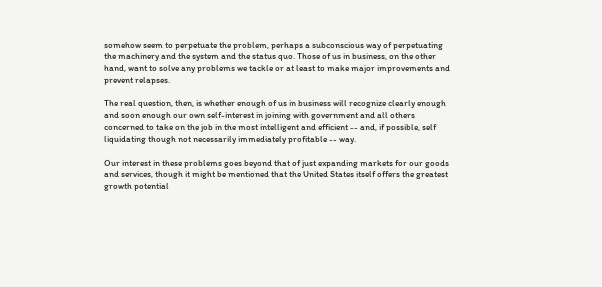somehow seem to perpetuate the problem, perhaps a subconscious way of perpetuating the machinery and the system and the status quo. Those of us in business, on the other hand, want to solve any problems we tackle or at least to make major improvements and prevent relapses.

The real question, then, is whether enough of us in business will recognize clearly enough and soon enough our own self-interest in joining with government and all others concerned to take on the job in the most intelligent and efficient -- and, if possible, self liquidating though not necessarily immediately profitable -- way.

Our interest in these problems goes beyond that of just expanding markets for our goods and services, though it might be mentioned that the United States itself offers the greatest growth potential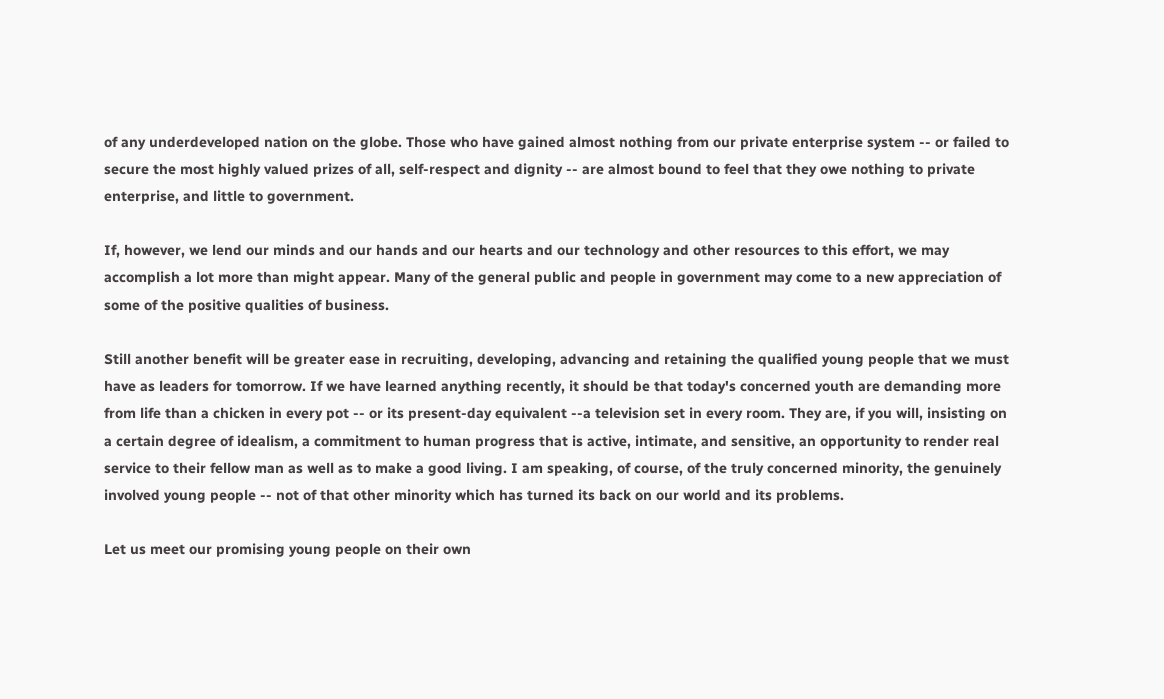of any underdeveloped nation on the globe. Those who have gained almost nothing from our private enterprise system -- or failed to secure the most highly valued prizes of all, self-respect and dignity -- are almost bound to feel that they owe nothing to private enterprise, and little to government.

If, however, we lend our minds and our hands and our hearts and our technology and other resources to this effort, we may accomplish a lot more than might appear. Many of the general public and people in government may come to a new appreciation of some of the positive qualities of business.

Still another benefit will be greater ease in recruiting, developing, advancing and retaining the qualified young people that we must have as leaders for tomorrow. If we have learned anything recently, it should be that today's concerned youth are demanding more from life than a chicken in every pot -- or its present-day equivalent --a television set in every room. They are, if you will, insisting on a certain degree of idealism, a commitment to human progress that is active, intimate, and sensitive, an opportunity to render real service to their fellow man as well as to make a good living. I am speaking, of course, of the truly concerned minority, the genuinely involved young people -- not of that other minority which has turned its back on our world and its problems.

Let us meet our promising young people on their own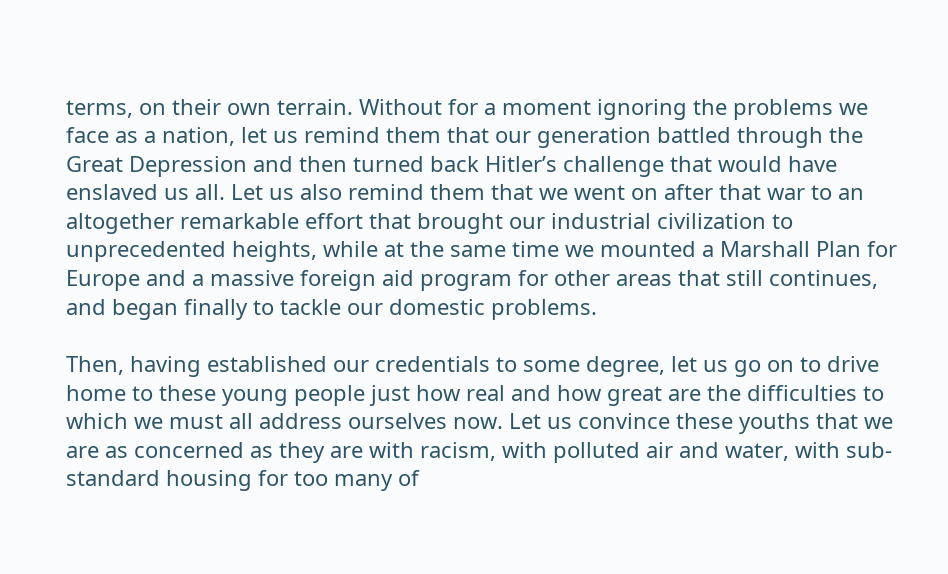terms, on their own terrain. Without for a moment ignoring the problems we face as a nation, let us remind them that our generation battled through the Great Depression and then turned back Hitler’s challenge that would have enslaved us all. Let us also remind them that we went on after that war to an altogether remarkable effort that brought our industrial civilization to unprecedented heights, while at the same time we mounted a Marshall Plan for Europe and a massive foreign aid program for other areas that still continues, and began finally to tackle our domestic problems.

Then, having established our credentials to some degree, let us go on to drive home to these young people just how real and how great are the difficulties to which we must all address ourselves now. Let us convince these youths that we are as concerned as they are with racism, with polluted air and water, with sub-standard housing for too many of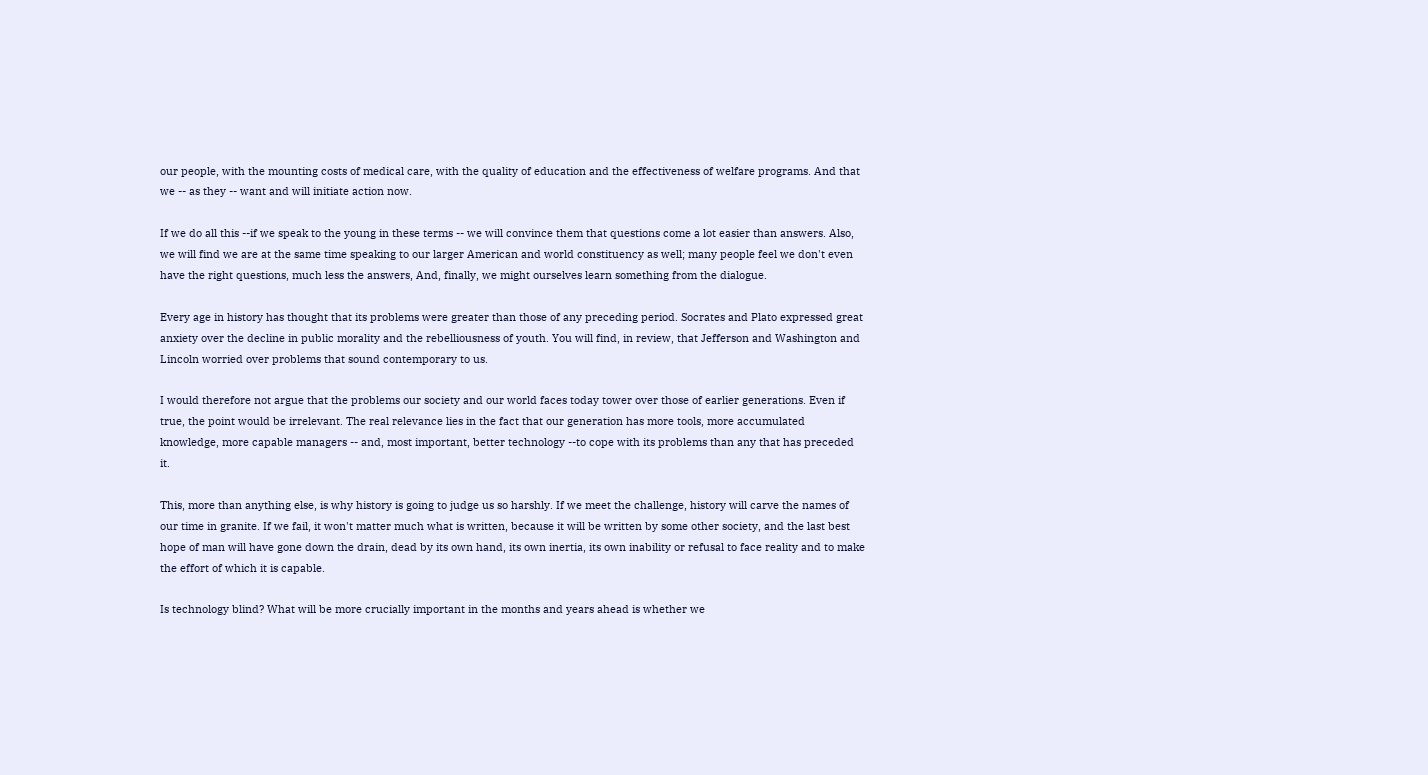our people, with the mounting costs of medical care, with the quality of education and the effectiveness of welfare programs. And that we -- as they -- want and will initiate action now.

If we do all this --if we speak to the young in these terms -- we will convince them that questions come a lot easier than answers. Also, we will find we are at the same time speaking to our larger American and world constituency as well; many people feel we don't even have the right questions, much less the answers, And, finally, we might ourselves learn something from the dialogue.

Every age in history has thought that its problems were greater than those of any preceding period. Socrates and Plato expressed great anxiety over the decline in public morality and the rebelliousness of youth. You will find, in review, that Jefferson and Washington and Lincoln worried over problems that sound contemporary to us.

I would therefore not argue that the problems our society and our world faces today tower over those of earlier generations. Even if true, the point would be irrelevant. The real relevance lies in the fact that our generation has more tools, more accumulated knowledge, more capable managers -- and, most important, better technology --to cope with its problems than any that has preceded it.

This, more than anything else, is why history is going to judge us so harshly. If we meet the challenge, history will carve the names of our time in granite. If we fail, it won't matter much what is written, because it will be written by some other society, and the last best hope of man will have gone down the drain, dead by its own hand, its own inertia, its own inability or refusal to face reality and to make the effort of which it is capable.

Is technology blind? What will be more crucially important in the months and years ahead is whether we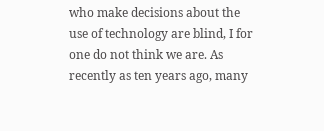who make decisions about the use of technology are blind, I for one do not think we are. As recently as ten years ago, many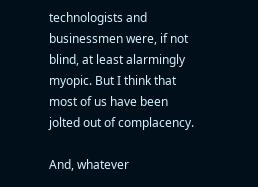technologists and businessmen were, if not blind, at least alarmingly myopic. But I think that most of us have been jolted out of complacency.

And, whatever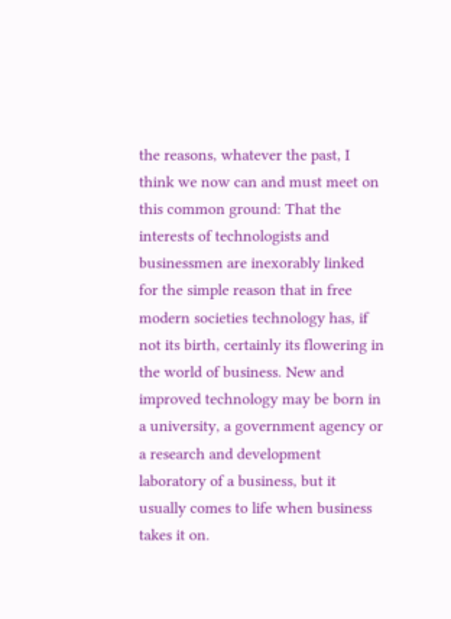the reasons, whatever the past, I think we now can and must meet on this common ground: That the interests of technologists and businessmen are inexorably linked for the simple reason that in free modern societies technology has, if not its birth, certainly its flowering in the world of business. New and improved technology may be born in a university, a government agency or a research and development laboratory of a business, but it usually comes to life when business takes it on.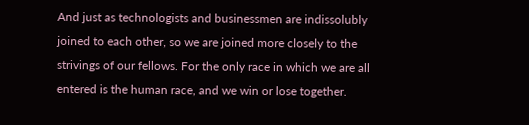And just as technologists and businessmen are indissolubly joined to each other, so we are joined more closely to the strivings of our fellows. For the only race in which we are all entered is the human race, and we win or lose together.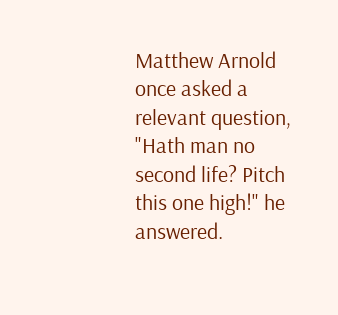Matthew Arnold once asked a relevant question, "Hath man no second life? Pitch this one high!" he answered.